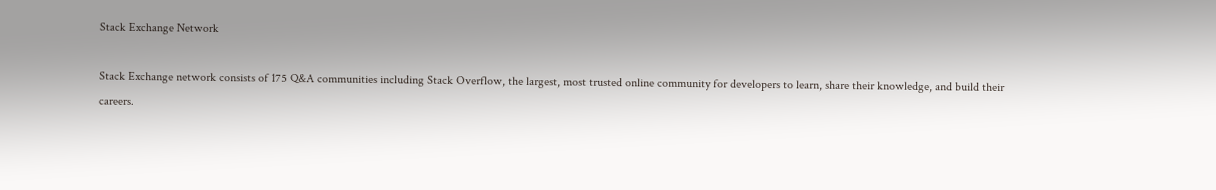Stack Exchange Network

Stack Exchange network consists of 175 Q&A communities including Stack Overflow, the largest, most trusted online community for developers to learn, share their knowledge, and build their careers.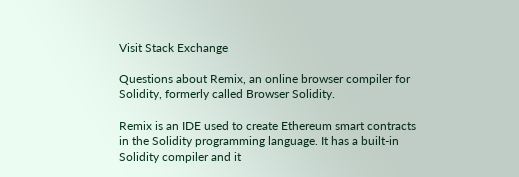Visit Stack Exchange

Questions about Remix, an online browser compiler for Solidity, formerly called Browser Solidity.

Remix is an IDE used to create Ethereum smart contracts in the Solidity programming language. It has a built-in Solidity compiler and it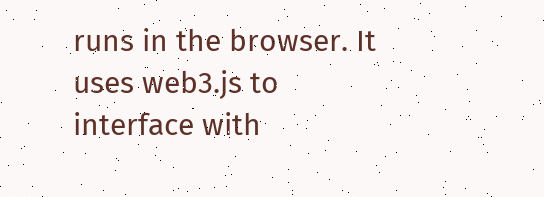runs in the browser. It uses web3.js to interface with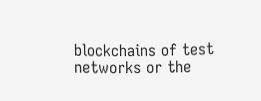blockchains of test networks or the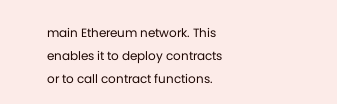main Ethereum network. This enables it to deploy contracts or to call contract functions.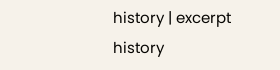history | excerpt history